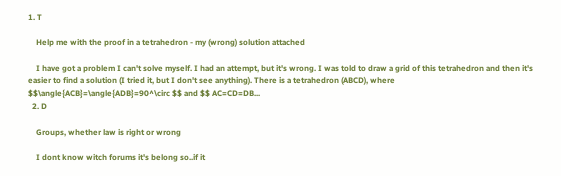1. T

    Help me with the proof in a tetrahedron - my (wrong) solution attached

    I have got a problem I can't solve myself. I had an attempt, but it's wrong. I was told to draw a grid of this tetrahedron and then it's easier to find a solution (I tried it, but I don't see anything). There is a tetrahedron (ABCD), where $$\angle{ACB}=\angle{ADB}=90^\circ $$ and $$ AC=CD=DB...
  2. D

    Groups, whether law is right or wrong

    I dont know witch forums it's belong so..if it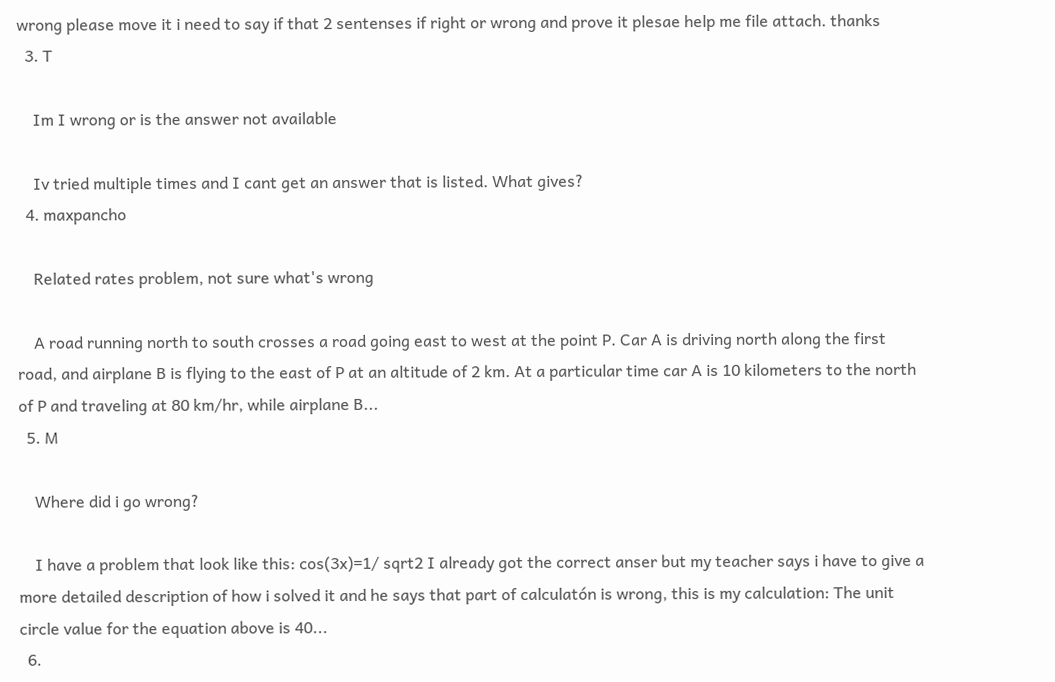wrong please move it i need to say if that 2 sentenses if right or wrong and prove it plesae help me file attach. thanks
  3. T

    Im I wrong or is the answer not available

    Iv tried multiple times and I cant get an answer that is listed. What gives?
  4. maxpancho

    Related rates problem, not sure what's wrong

    A road running north to south crosses a road going east to west at the point P. Car A is driving north along the first road, and airplane B is flying to the east of P at an altitude of 2 km. At a particular time car A is 10 kilometers to the north of P and traveling at 80 km/hr, while airplane B...
  5. M

    Where did i go wrong?

    I have a problem that look like this: cos(3x)=1/ sqrt2 I already got the correct anser but my teacher says i have to give a more detailed description of how i solved it and he says that part of calculatón is wrong, this is my calculation: The unit circle value for the equation above is 40...
  6.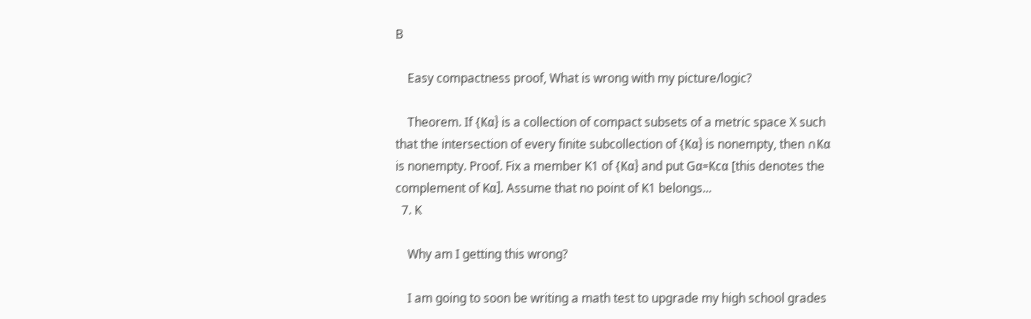B

    Easy compactness proof, What is wrong with my picture/logic?

    Theorem. If {Kα} is a collection of compact subsets of a metric space X such that the intersection of every finite subcollection of {Kα} is nonempty, then ∩Kα is nonempty. Proof. Fix a member K1 of {Kα} and put Gα=Kcα [this denotes the complement of Kα]. Assume that no point of K1 belongs...
  7. K

    Why am I getting this wrong?

    I am going to soon be writing a math test to upgrade my high school grades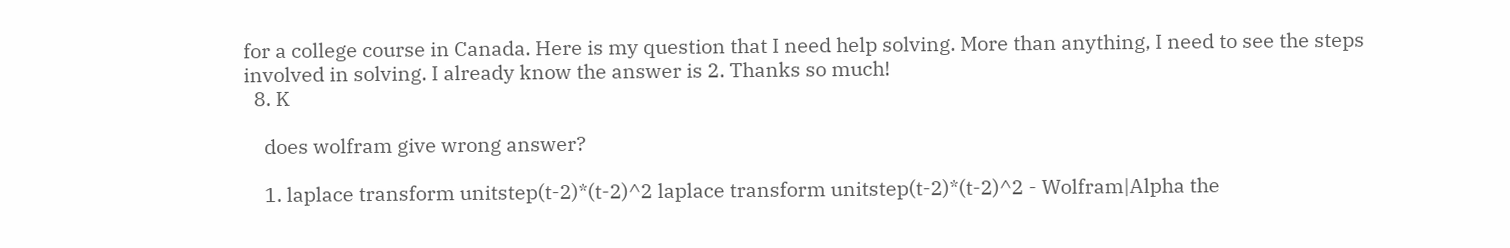for a college course in Canada. Here is my question that I need help solving. More than anything, I need to see the steps involved in solving. I already know the answer is 2. Thanks so much!
  8. K

    does wolfram give wrong answer?

    1. laplace transform unitstep(t-2)*(t-2)^2 laplace transform unitstep(t-2)*(t-2)^2 - Wolfram|Alpha the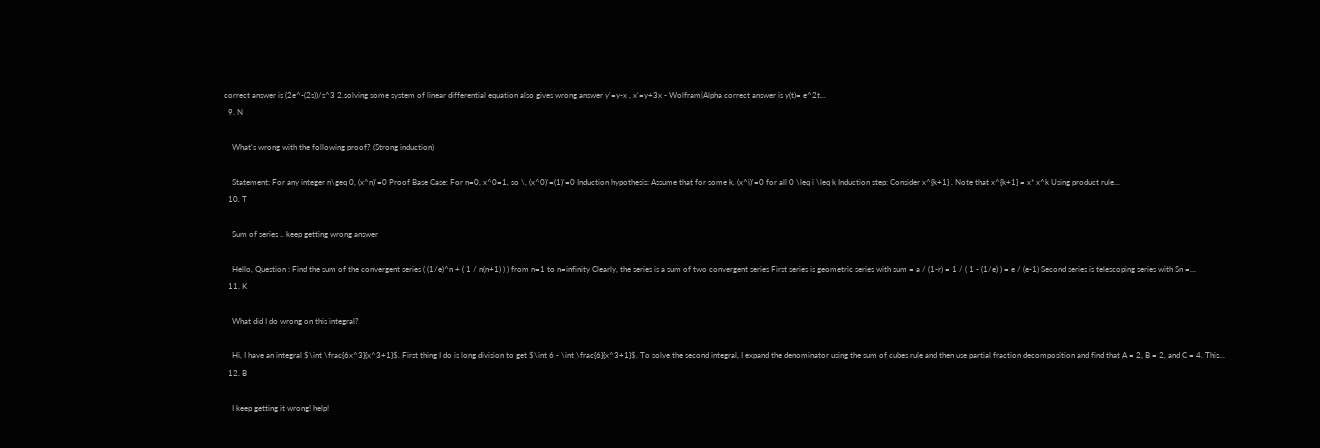correct answer is (2e^-(2s))/s^3 2.solving some system of linear differential equation also gives wrong answer y'=y-x , x'=y+3x - Wolfram|Alpha correct answer is y(t)= e^2t...
  9. N

    What's wrong with the following proof? (Strong induction)

    Statement: For any integer n\geq 0, (x^n)'=0 Proof Base Case: For n=0, x^0=1, so \, (x^0)'=(1)'=0 Induction hypothesis: Assume that for some k, (x^i)'=0 for all 0 \leq i \leq k Induction step: Consider x^{k+1} . Note that x^{k+1} = x* x^k Using product rule...
  10. T

    Sum of series .. keep getting wrong answer

    Hello, Question : Find the sum of the convergent series ( (1/e)^n + ( 1 / n(n+1) ) ) from n=1 to n=infinity Clearly, the series is a sum of two convergent series First series is geometric series with sum = a / (1-r) = 1 / ( 1 - (1/e) ) = e / (e-1) Second series is telescoping series with Sn =...
  11. K

    What did I do wrong on this integral?

    Hi, I have an integral $\int \frac{6x^3}{x^3+1}$. First thing I do is long division to get $\int 6 - \int \frac{6}{x^3+1}$. To solve the second integral, I expand the denominator using the sum of cubes rule and then use partial fraction decomposition and find that A = 2, B = 2, and C = 4. This...
  12. B

    I keep getting it wrong! help!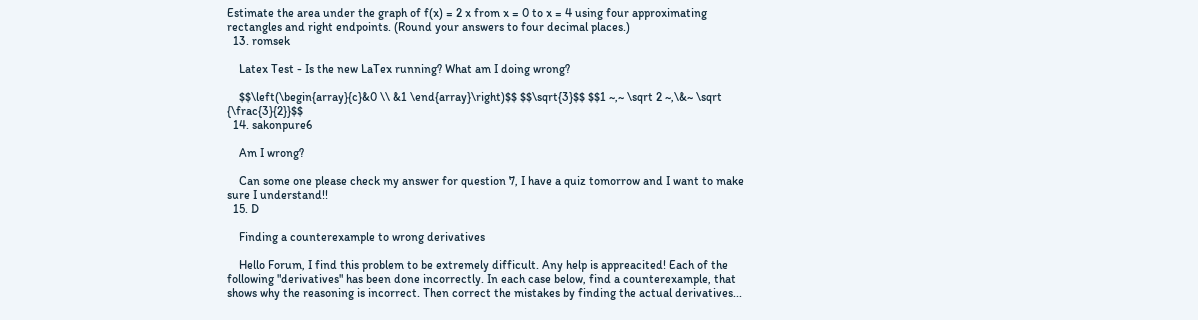Estimate the area under the graph of f(x) = 2 x from x = 0 to x = 4 using four approximating rectangles and right endpoints. (Round your answers to four decimal places.)
  13. romsek

    Latex Test - Is the new LaTex running? What am I doing wrong?

    $$\left(\begin{array}{c}&0 \\ &1 \end{array}\right)$$ $$\sqrt{3}$$ $$1 ~,~ \sqrt 2 ~,\&~ \sqrt {\frac{3}{2}}$$
  14. sakonpure6

    Am I wrong?

    Can some one please check my answer for question 7, I have a quiz tomorrow and I want to make sure I understand!!
  15. D

    Finding a counterexample to wrong derivatives

    Hello Forum, I find this problem to be extremely difficult. Any help is appreacited! Each of the following "derivatives" has been done incorrectly. In each case below, find a counterexample, that shows why the reasoning is incorrect. Then correct the mistakes by finding the actual derivatives...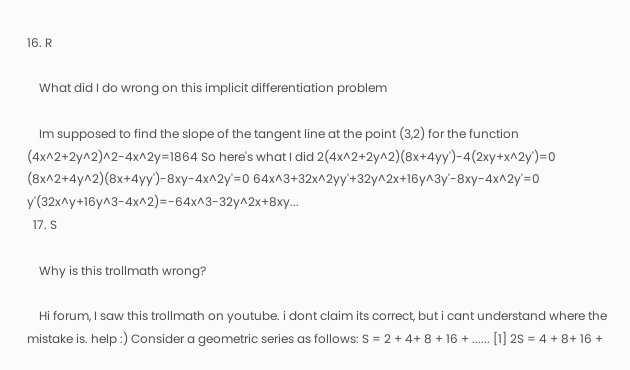16. R

    What did I do wrong on this implicit differentiation problem

    Im supposed to find the slope of the tangent line at the point (3,2) for the function (4x^2+2y^2)^2-4x^2y=1864 So here's what I did 2(4x^2+2y^2)(8x+4yy')-4(2xy+x^2y')=0 (8x^2+4y^2)(8x+4yy')-8xy-4x^2y'=0 64x^3+32x^2yy'+32y^2x+16y^3y'-8xy-4x^2y'=0 y'(32x^y+16y^3-4x^2)=-64x^3-32y^2x+8xy...
  17. S

    Why is this trollmath wrong?

    Hi forum, I saw this trollmath on youtube. i dont claim its correct, but i cant understand where the mistake is. help :) Consider a geometric series as follows: S = 2 + 4+ 8 + 16 + ...... [1] 2S = 4 + 8+ 16 +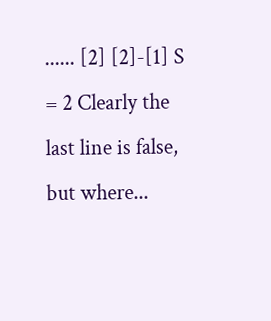...... [2] [2]-[1] S = 2 Clearly the last line is false, but where...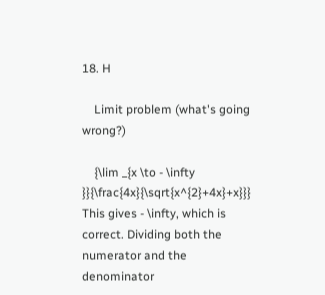18. H

    Limit problem (what's going wrong?)

    {\lim _{x \to - \infty }}{\frac{4x}{\sqrt{x^{2}+4x}+x}}} This gives - \infty, which is correct. Dividing both the numerator and the denominator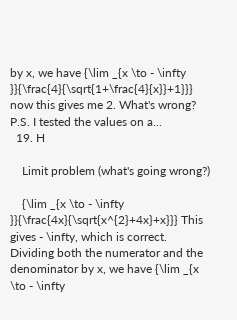by x, we have {\lim _{x \to - \infty }}{\frac{4}{\sqrt{1+\frac{4}{x}}+1}}} now this gives me 2. What's wrong? P.S. I tested the values on a...
  19. H

    Limit problem (what's going wrong?)

    {\lim _{x \to - \infty }}{\frac{4x}{\sqrt{x^{2}+4x}+x}}} This gives - \infty, which is correct. Dividing both the numerator and the denominator by x, we have {\lim _{x \to - \infty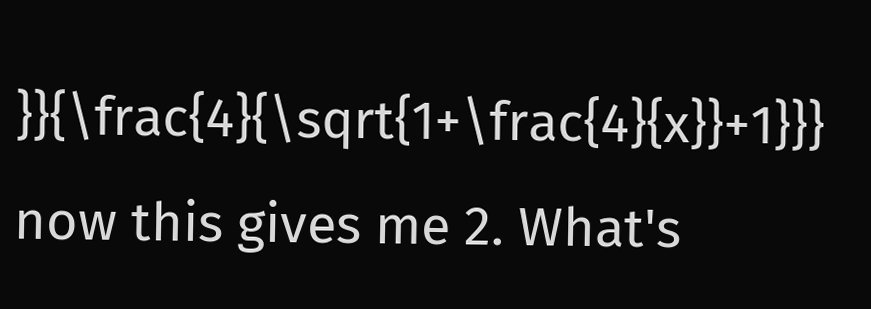}}{\frac{4}{\sqrt{1+\frac{4}{x}}+1}}} now this gives me 2. What's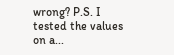wrong? P.S. I tested the values on a...